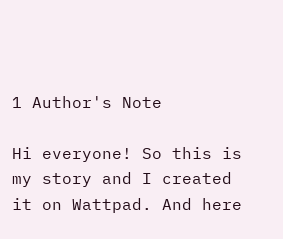1 Author's Note

Hi everyone! So this is my story and I created it on Wattpad. And here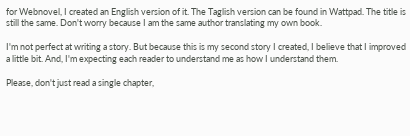for Webnovel, I created an English version of it. The Taglish version can be found in Wattpad. The title is still the same. Don't worry because I am the same author translating my own book.

I'm not perfect at writing a story. But because this is my second story I created, I believe that I improved a little bit. And, I'm expecting each reader to understand me as how I understand them.

Please, don't just read a single chapter,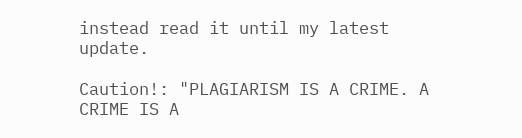instead read it until my latest update.

Caution!: "PLAGIARISM IS A CRIME. A CRIME IS A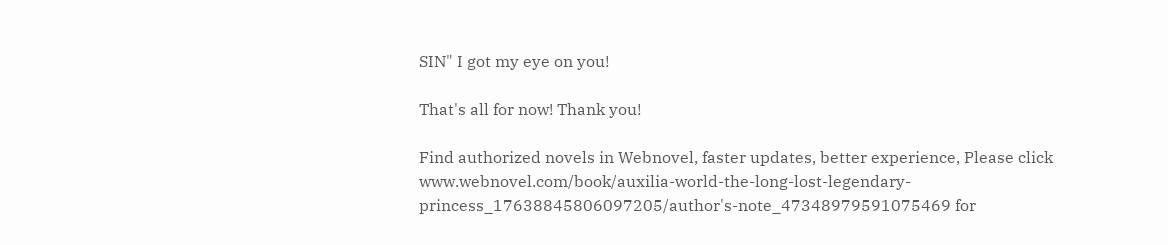SIN" I got my eye on you!

That's all for now! Thank you!

Find authorized novels in Webnovel, faster updates, better experience, Please click www.webnovel.com/book/auxilia-world-the-long-lost-legendary-princess_17638845806097205/author's-note_47348979591075469 for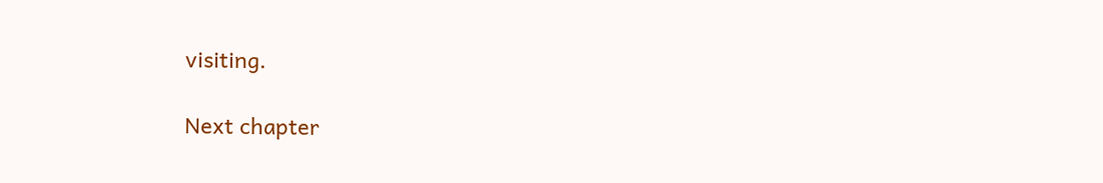visiting.

Next chapter